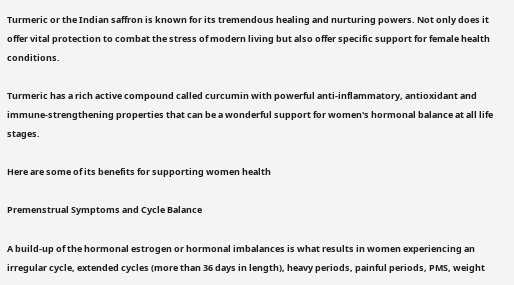Turmeric or the Indian saffron is known for its tremendous healing and nurturing powers. Not only does it offer vital protection to combat the stress of modern living but also offer specific support for female health conditions.

Turmeric has a rich active compound called curcumin with powerful anti-inflammatory, antioxidant and immune-strengthening properties that can be a wonderful support for women's hormonal balance at all life stages.

Here are some of its benefits for supporting women health

Premenstrual Symptoms and Cycle Balance

A build-up of the hormonal estrogen or hormonal imbalances is what results in women experiencing an irregular cycle, extended cycles (more than 36 days in length), heavy periods, painful periods, PMS, weight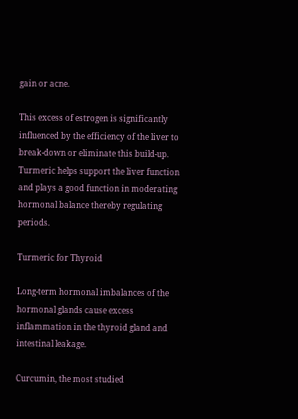gain or acne.

This excess of estrogen is significantly influenced by the efficiency of the liver to break-down or eliminate this build-up. Turmeric helps support the liver function and plays a good function in moderating hormonal balance thereby regulating periods.

Turmeric for Thyroid

Long-term hormonal imbalances of the hormonal glands cause excess inflammation in the thyroid gland and intestinal leakage.

Curcumin, the most studied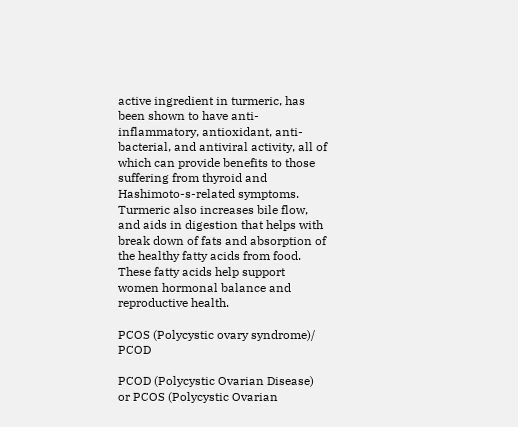active ingredient in turmeric, has been shown to have anti-inflammatory, antioxidant, anti-bacterial, and antiviral activity, all of which can provide benefits to those suffering from thyroid and Hashimoto-s-related symptoms. Turmeric also increases bile flow, and aids in digestion that helps with break down of fats and absorption of the healthy fatty acids from food. These fatty acids help support women hormonal balance and reproductive health.

PCOS (Polycystic ovary syndrome)/ PCOD

PCOD (Polycystic Ovarian Disease) or PCOS (Polycystic Ovarian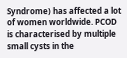Syndrome) has affected a lot of women worldwide. PCOD is characterised by multiple small cysts in the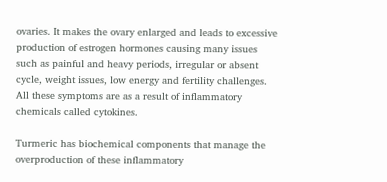ovaries. It makes the ovary enlarged and leads to excessive production of estrogen hormones causing many issues such as painful and heavy periods, irregular or absent cycle, weight issues, low energy and fertility challenges. All these symptoms are as a result of inflammatory chemicals called cytokines.

Turmeric has biochemical components that manage the overproduction of these inflammatory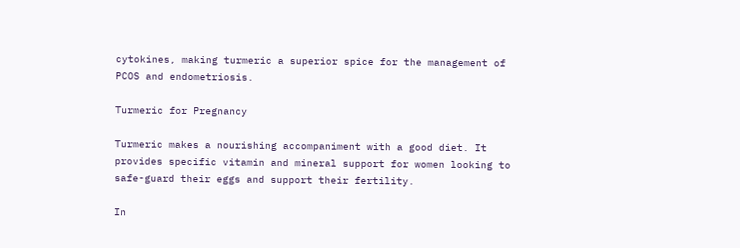cytokines, making turmeric a superior spice for the management of PCOS and endometriosis.

Turmeric for Pregnancy

Turmeric makes a nourishing accompaniment with a good diet. It provides specific vitamin and mineral support for women looking to safe-guard their eggs and support their fertility.

In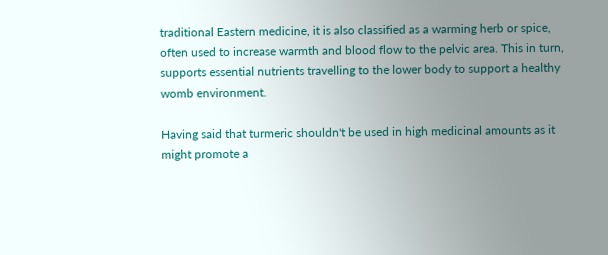traditional Eastern medicine, it is also classified as a warming herb or spice, often used to increase warmth and blood flow to the pelvic area. This in turn, supports essential nutrients travelling to the lower body to support a healthy womb environment.

Having said that turmeric shouldn't be used in high medicinal amounts as it might promote a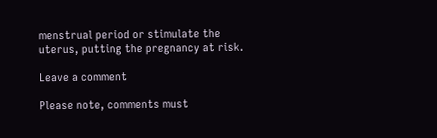menstrual period or stimulate the uterus, putting the pregnancy at risk.

Leave a comment

Please note, comments must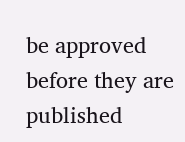be approved before they are published